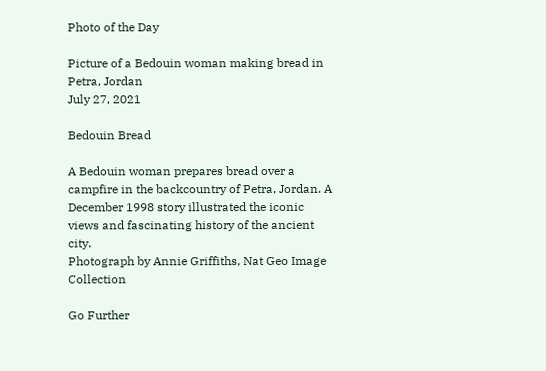Photo of the Day

Picture of a Bedouin woman making bread in Petra, Jordan
July 27, 2021

Bedouin Bread

A Bedouin woman prepares bread over a campfire in the backcountry of Petra, Jordan. A December 1998 story illustrated the iconic views and fascinating history of the ancient city.
Photograph by Annie Griffiths, Nat Geo Image Collection

Go Further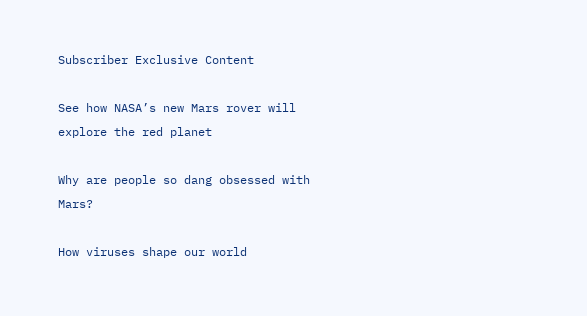Subscriber Exclusive Content

See how NASA’s new Mars rover will explore the red planet

Why are people so dang obsessed with Mars?

How viruses shape our world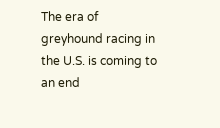The era of greyhound racing in the U.S. is coming to an end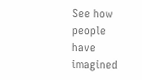See how people have imagined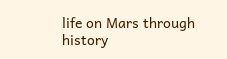life on Mars through history